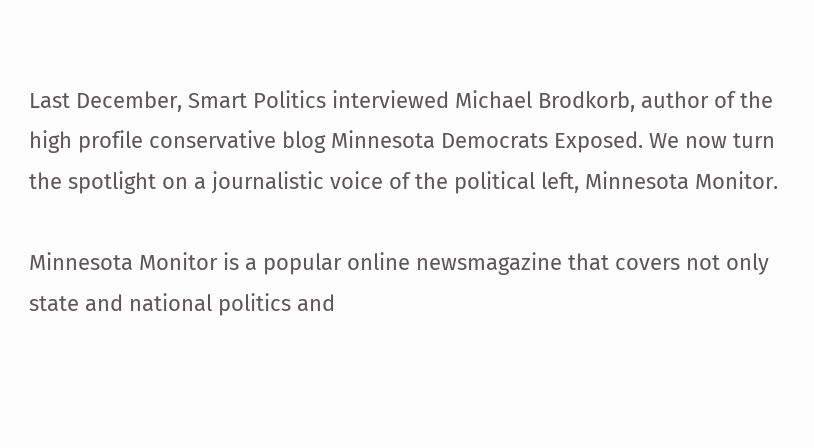Last December, Smart Politics interviewed Michael Brodkorb, author of the high profile conservative blog Minnesota Democrats Exposed. We now turn the spotlight on a journalistic voice of the political left, Minnesota Monitor.

Minnesota Monitor is a popular online newsmagazine that covers not only state and national politics and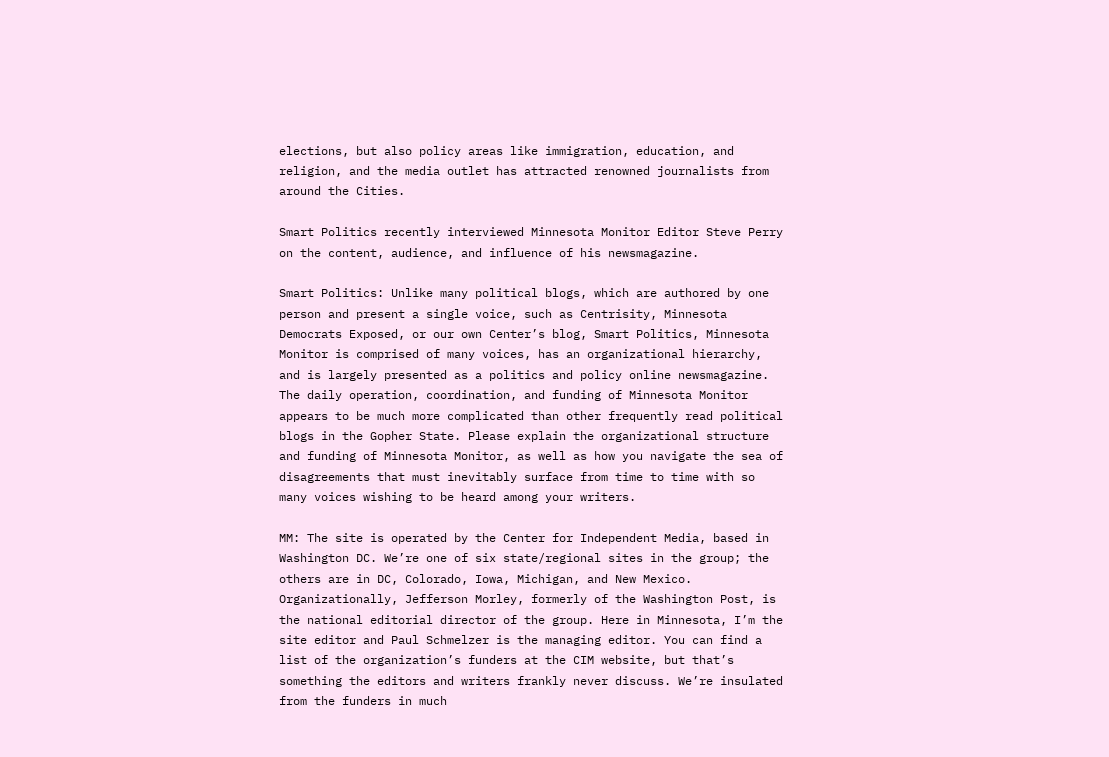elections, but also policy areas like immigration, education, and religion, and the media outlet has attracted renowned journalists from around the Cities.

Smart Politics recently interviewed Minnesota Monitor Editor Steve Perry on the content, audience, and influence of his newsmagazine.

Smart Politics: Unlike many political blogs, which are authored by one person and present a single voice, such as Centrisity, Minnesota Democrats Exposed, or our own Center’s blog, Smart Politics, Minnesota Monitor is comprised of many voices, has an organizational hierarchy, and is largely presented as a politics and policy online newsmagazine. The daily operation, coordination, and funding of Minnesota Monitor appears to be much more complicated than other frequently read political blogs in the Gopher State. Please explain the organizational structure and funding of Minnesota Monitor, as well as how you navigate the sea of disagreements that must inevitably surface from time to time with so many voices wishing to be heard among your writers.

MM: The site is operated by the Center for Independent Media, based in Washington DC. We’re one of six state/regional sites in the group; the others are in DC, Colorado, Iowa, Michigan, and New Mexico. Organizationally, Jefferson Morley, formerly of the Washington Post, is the national editorial director of the group. Here in Minnesota, I’m the site editor and Paul Schmelzer is the managing editor. You can find a list of the organization’s funders at the CIM website, but that’s something the editors and writers frankly never discuss. We’re insulated from the funders in much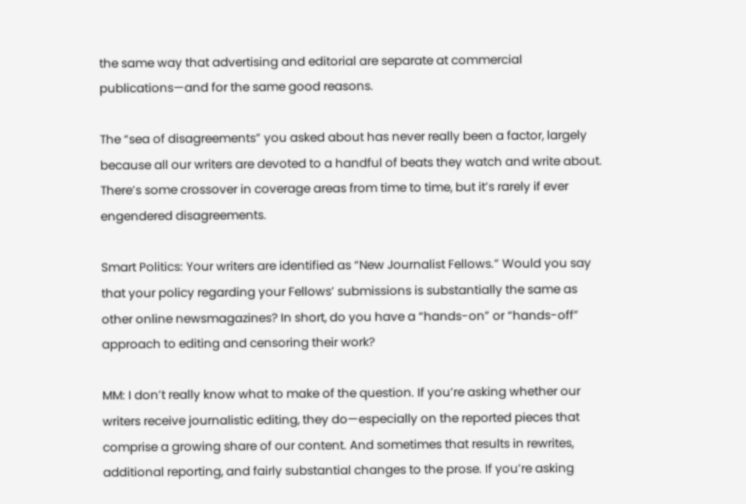the same way that advertising and editorial are separate at commercial publications—and for the same good reasons.

The “sea of disagreements” you asked about has never really been a factor, largely because all our writers are devoted to a handful of beats they watch and write about. There’s some crossover in coverage areas from time to time, but it’s rarely if ever engendered disagreements.

Smart Politics: Your writers are identified as “New Journalist Fellows.” Would you say that your policy regarding your Fellows’ submissions is substantially the same as other online newsmagazines? In short, do you have a “hands-on” or “hands-off” approach to editing and censoring their work?

MM: I don’t really know what to make of the question. If you’re asking whether our writers receive journalistic editing, they do—especially on the reported pieces that comprise a growing share of our content. And sometimes that results in rewrites, additional reporting, and fairly substantial changes to the prose. If you’re asking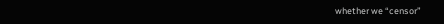whether we “censor”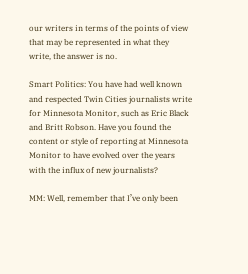our writers in terms of the points of view that may be represented in what they write, the answer is no.

Smart Politics: You have had well known and respected Twin Cities journalists write for Minnesota Monitor, such as Eric Black and Britt Robson. Have you found the content or style of reporting at Minnesota Monitor to have evolved over the years with the influx of new journalists?

MM: Well, remember that I’ve only been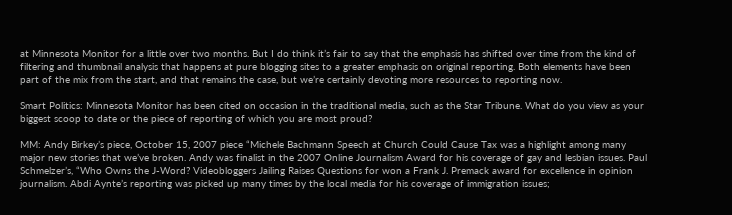at Minnesota Monitor for a little over two months. But I do think it’s fair to say that the emphasis has shifted over time from the kind of filtering and thumbnail analysis that happens at pure blogging sites to a greater emphasis on original reporting. Both elements have been part of the mix from the start, and that remains the case, but we’re certainly devoting more resources to reporting now.

Smart Politics: Minnesota Monitor has been cited on occasion in the traditional media, such as the Star Tribune. What do you view as your biggest scoop to date or the piece of reporting of which you are most proud?

MM: Andy Birkey’s piece, October 15, 2007 piece “Michele Bachmann Speech at Church Could Cause Tax was a highlight among many major new stories that we’ve broken. Andy was finalist in the 2007 Online Journalism Award for his coverage of gay and lesbian issues. Paul Schmelzer’s, “Who Owns the J-Word? Videobloggers Jailing Raises Questions for won a Frank J. Premack award for excellence in opinion journalism. Abdi Aynte’s reporting was picked up many times by the local media for his coverage of immigration issues;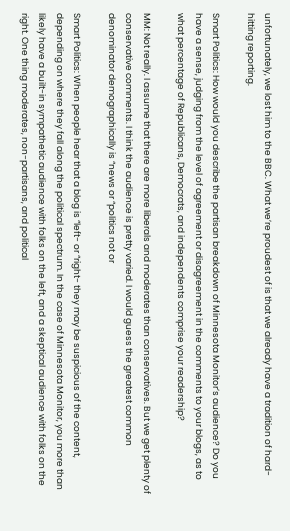unfortunately, we lost him to the BBC. What we’re proudest of is that we already have a tradition of hard-hitting reporting.

Smart Politics: How would you describe the partisan breakdown of Minnesota Monitor’s audience? Do you have a sense, judging from the level of agreement or disagreement in the comments to your blogs, as to what percentage of Republicans, Democrats, and independents comprise your readership?

MM: Not really. I assume that there are more liberals and moderates than conservatives. But we get plenty of conservative comments. I think the audience is pretty varied. I would guess the greatest common denominator demographically is “news or “politics not or

Smart Politics: When people hear that a blog is “left- or “right- they may be suspicious of the content, depending on where they fall along the political spectrum. In the case of Minnesota Monitor, you more than likely have a built-in sympathetic audience with folks on the left, and a skeptical audience with folks on the right. One thing moderates, non-partisans, and political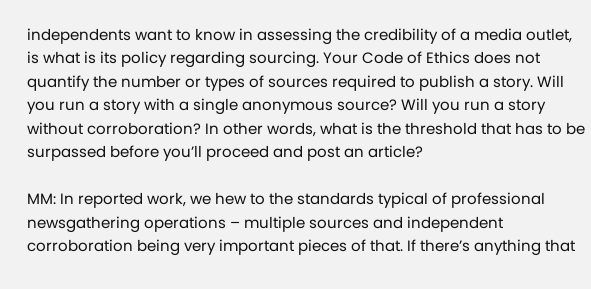independents want to know in assessing the credibility of a media outlet, is what is its policy regarding sourcing. Your Code of Ethics does not quantify the number or types of sources required to publish a story. Will you run a story with a single anonymous source? Will you run a story without corroboration? In other words, what is the threshold that has to be surpassed before you’ll proceed and post an article?

MM: In reported work, we hew to the standards typical of professional newsgathering operations – multiple sources and independent corroboration being very important pieces of that. If there’s anything that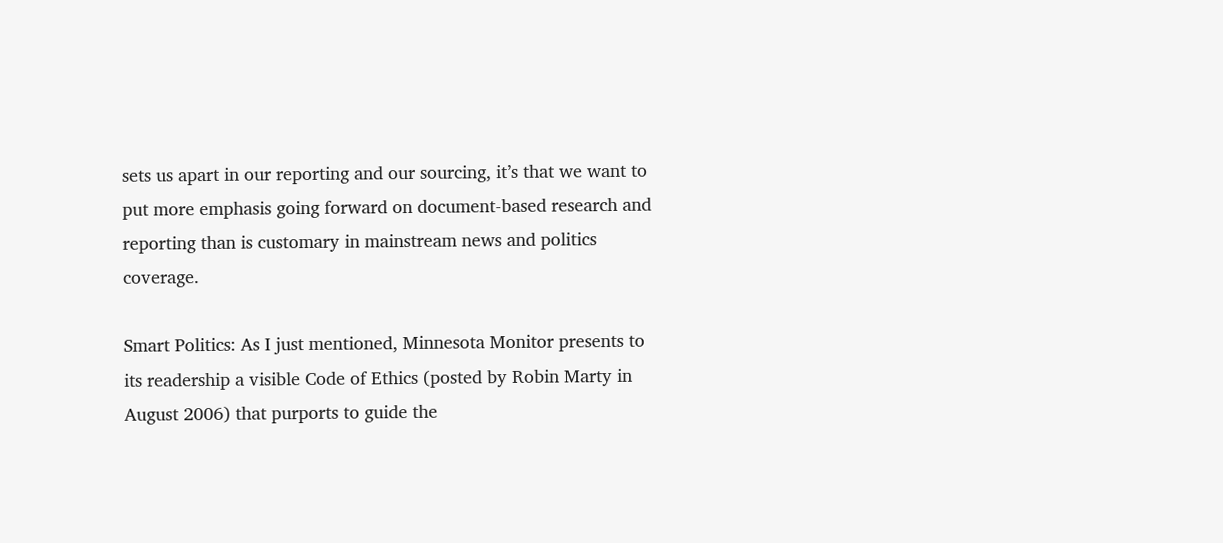sets us apart in our reporting and our sourcing, it’s that we want to put more emphasis going forward on document-based research and reporting than is customary in mainstream news and politics coverage.

Smart Politics: As I just mentioned, Minnesota Monitor presents to its readership a visible Code of Ethics (posted by Robin Marty in August 2006) that purports to guide the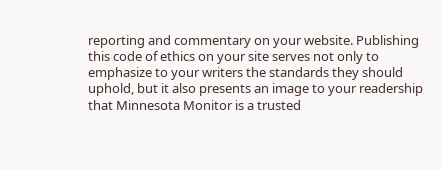reporting and commentary on your website. Publishing this code of ethics on your site serves not only to emphasize to your writers the standards they should uphold, but it also presents an image to your readership that Minnesota Monitor is a trusted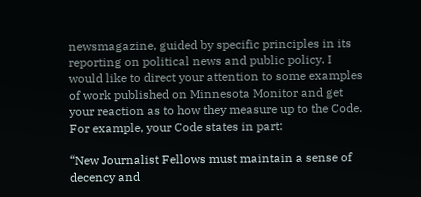newsmagazine, guided by specific principles in its reporting on political news and public policy. I would like to direct your attention to some examples of work published on Minnesota Monitor and get your reaction as to how they measure up to the Code. For example, your Code states in part:

“New Journalist Fellows must maintain a sense of decency and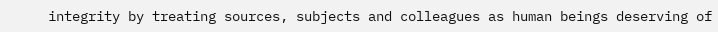integrity by treating sources, subjects and colleagues as human beings deserving of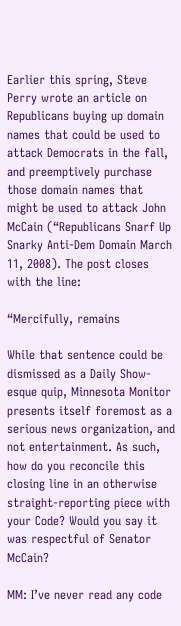Earlier this spring, Steve Perry wrote an article on Republicans buying up domain names that could be used to attack Democrats in the fall, and preemptively purchase those domain names that might be used to attack John McCain (“Republicans Snarf Up Snarky Anti-Dem Domain March 11, 2008). The post closes with the line:

“Mercifully, remains

While that sentence could be dismissed as a Daily Show-esque quip, Minnesota Monitor presents itself foremost as a serious news organization, and not entertainment. As such, how do you reconcile this closing line in an otherwise straight-reporting piece with your Code? Would you say it was respectful of Senator McCain?

MM: I’ve never read any code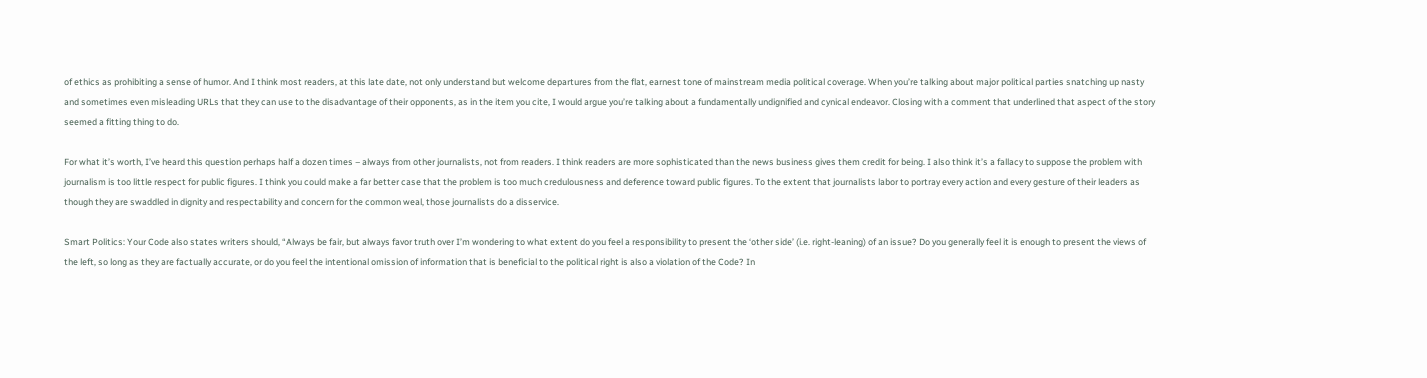of ethics as prohibiting a sense of humor. And I think most readers, at this late date, not only understand but welcome departures from the flat, earnest tone of mainstream media political coverage. When you’re talking about major political parties snatching up nasty and sometimes even misleading URLs that they can use to the disadvantage of their opponents, as in the item you cite, I would argue you’re talking about a fundamentally undignified and cynical endeavor. Closing with a comment that underlined that aspect of the story seemed a fitting thing to do.

For what it’s worth, I’ve heard this question perhaps half a dozen times – always from other journalists, not from readers. I think readers are more sophisticated than the news business gives them credit for being. I also think it’s a fallacy to suppose the problem with journalism is too little respect for public figures. I think you could make a far better case that the problem is too much credulousness and deference toward public figures. To the extent that journalists labor to portray every action and every gesture of their leaders as though they are swaddled in dignity and respectability and concern for the common weal, those journalists do a disservice.

Smart Politics: Your Code also states writers should, “Always be fair, but always favor truth over I’m wondering to what extent do you feel a responsibility to present the ‘other side’ (i.e. right-leaning) of an issue? Do you generally feel it is enough to present the views of the left, so long as they are factually accurate, or do you feel the intentional omission of information that is beneficial to the political right is also a violation of the Code? In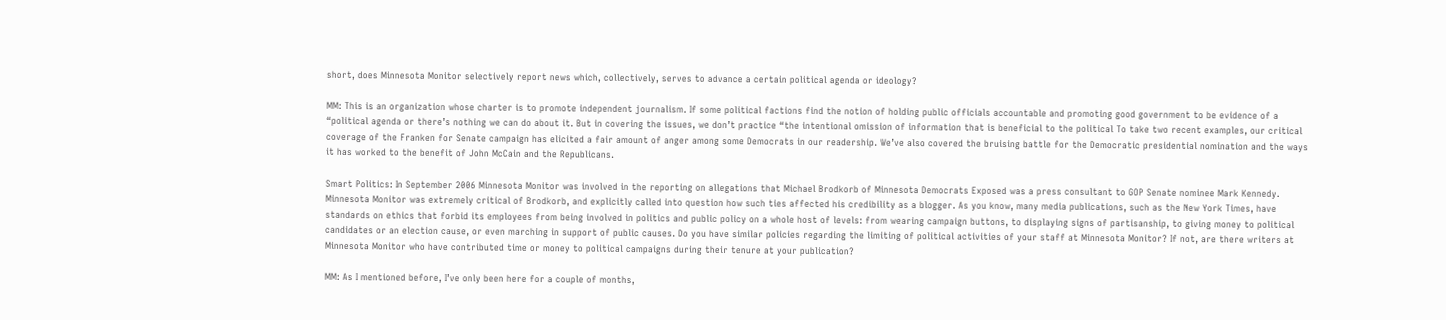short, does Minnesota Monitor selectively report news which, collectively, serves to advance a certain political agenda or ideology?

MM: This is an organization whose charter is to promote independent journalism. If some political factions find the notion of holding public officials accountable and promoting good government to be evidence of a “political agenda or there’s nothing we can do about it. But in covering the issues, we don’t practice “the intentional omission of information that is beneficial to the political To take two recent examples, our critical coverage of the Franken for Senate campaign has elicited a fair amount of anger among some Democrats in our readership. We’ve also covered the bruising battle for the Democratic presidential nomination and the ways it has worked to the benefit of John McCain and the Republicans.

Smart Politics: In September 2006 Minnesota Monitor was involved in the reporting on allegations that Michael Brodkorb of Minnesota Democrats Exposed was a press consultant to GOP Senate nominee Mark Kennedy. Minnesota Monitor was extremely critical of Brodkorb, and explicitly called into question how such ties affected his credibility as a blogger. As you know, many media publications, such as the New York Times, have standards on ethics that forbid its employees from being involved in politics and public policy on a whole host of levels: from wearing campaign buttons, to displaying signs of partisanship, to giving money to political candidates or an election cause, or even marching in support of public causes. Do you have similar policies regarding the limiting of political activities of your staff at Minnesota Monitor? If not, are there writers at Minnesota Monitor who have contributed time or money to political campaigns during their tenure at your publication?

MM: As I mentioned before, I’ve only been here for a couple of months,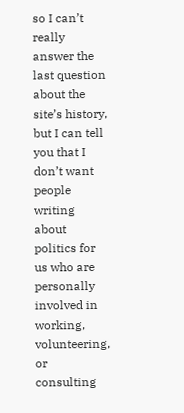so I can’t really answer the last question about the site’s history, but I can tell you that I don’t want people writing about politics for us who are personally involved in working, volunteering, or consulting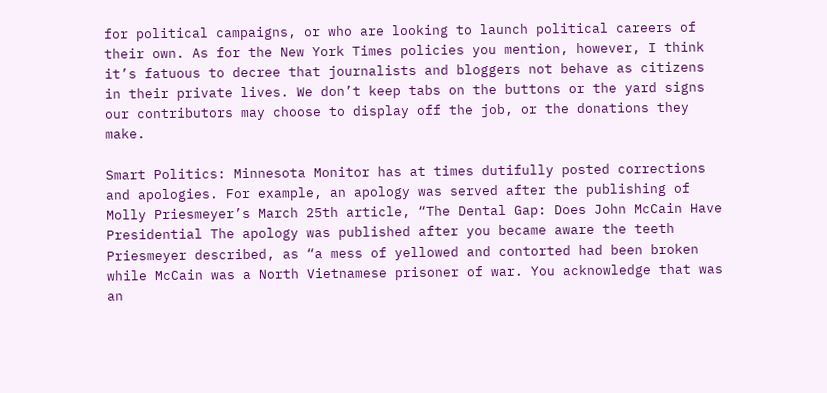for political campaigns, or who are looking to launch political careers of their own. As for the New York Times policies you mention, however, I think it’s fatuous to decree that journalists and bloggers not behave as citizens in their private lives. We don’t keep tabs on the buttons or the yard signs our contributors may choose to display off the job, or the donations they make.

Smart Politics: Minnesota Monitor has at times dutifully posted corrections and apologies. For example, an apology was served after the publishing of Molly Priesmeyer’s March 25th article, “The Dental Gap: Does John McCain Have Presidential The apology was published after you became aware the teeth Priesmeyer described, as “a mess of yellowed and contorted had been broken while McCain was a North Vietnamese prisoner of war. You acknowledge that was an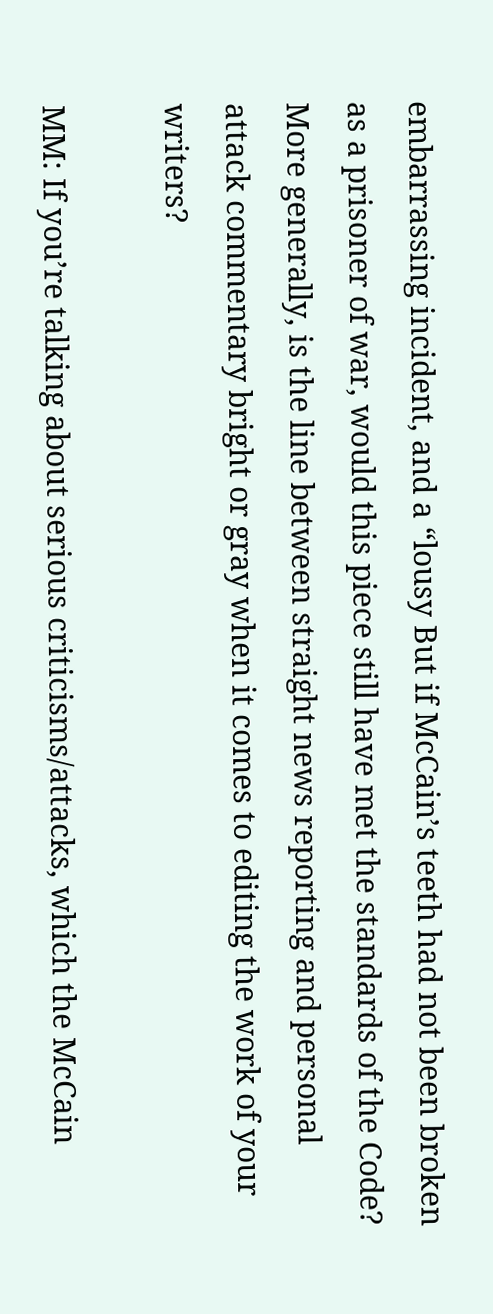embarrassing incident, and a “lousy But if McCain’s teeth had not been broken as a prisoner of war, would this piece still have met the standards of the Code? More generally, is the line between straight news reporting and personal attack commentary bright or gray when it comes to editing the work of your writers?

MM: If you’re talking about serious criticisms/attacks, which the McCain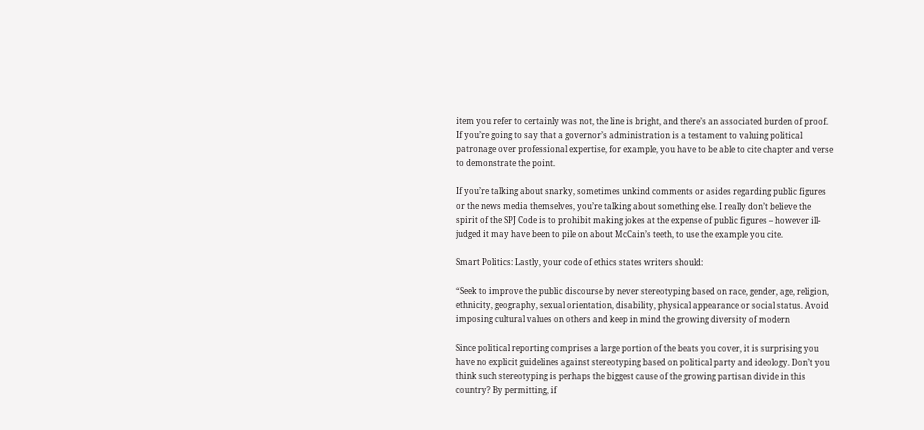item you refer to certainly was not, the line is bright, and there’s an associated burden of proof. If you’re going to say that a governor’s administration is a testament to valuing political patronage over professional expertise, for example, you have to be able to cite chapter and verse to demonstrate the point.

If you’re talking about snarky, sometimes unkind comments or asides regarding public figures or the news media themselves, you’re talking about something else. I really don’t believe the spirit of the SPJ Code is to prohibit making jokes at the expense of public figures – however ill-judged it may have been to pile on about McCain’s teeth, to use the example you cite.

Smart Politics: Lastly, your code of ethics states writers should:

“Seek to improve the public discourse by never stereotyping based on race, gender, age, religion, ethnicity, geography, sexual orientation, disability, physical appearance or social status. Avoid imposing cultural values on others and keep in mind the growing diversity of modern

Since political reporting comprises a large portion of the beats you cover, it is surprising you have no explicit guidelines against stereotyping based on political party and ideology. Don’t you think such stereotyping is perhaps the biggest cause of the growing partisan divide in this country? By permitting, if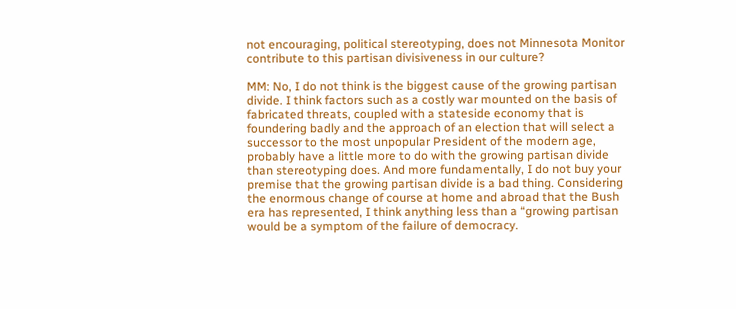not encouraging, political stereotyping, does not Minnesota Monitor contribute to this partisan divisiveness in our culture?

MM: No, I do not think is the biggest cause of the growing partisan divide. I think factors such as a costly war mounted on the basis of fabricated threats, coupled with a stateside economy that is foundering badly and the approach of an election that will select a successor to the most unpopular President of the modern age, probably have a little more to do with the growing partisan divide than stereotyping does. And more fundamentally, I do not buy your premise that the growing partisan divide is a bad thing. Considering the enormous change of course at home and abroad that the Bush era has represented, I think anything less than a “growing partisan would be a symptom of the failure of democracy.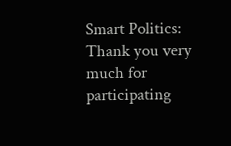Smart Politics: Thank you very much for participating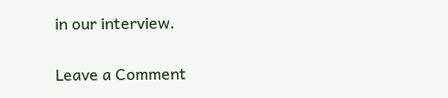in our interview.

Leave a Comment